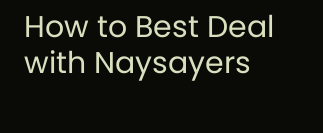How to Best Deal with Naysayers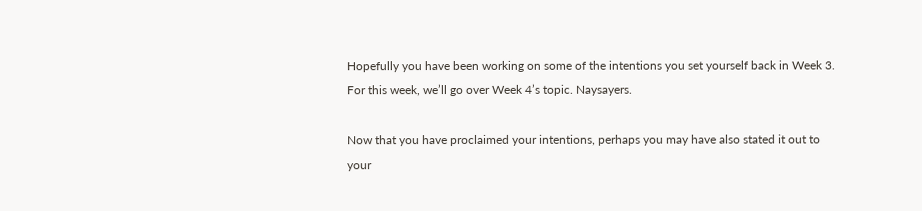Hopefully you have been working on some of the intentions you set yourself back in Week 3. For this week, we’ll go over Week 4’s topic. Naysayers.

Now that you have proclaimed your intentions, perhaps you may have also stated it out to your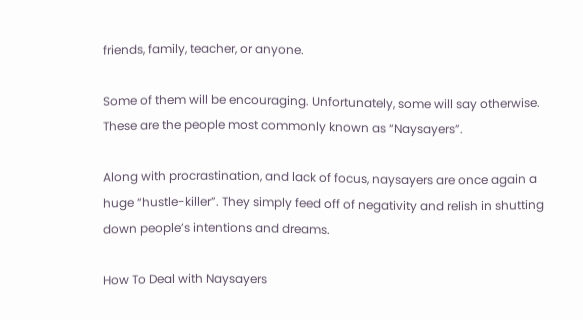friends, family, teacher, or anyone.

Some of them will be encouraging. Unfortunately, some will say otherwise. These are the people most commonly known as “Naysayers”.

Along with procrastination, and lack of focus, naysayers are once again a huge “hustle-killer”. They simply feed off of negativity and relish in shutting down people’s intentions and dreams.

How To Deal with Naysayers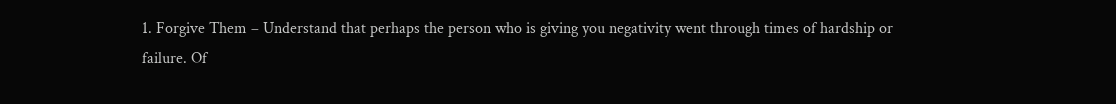1. Forgive Them – Understand that perhaps the person who is giving you negativity went through times of hardship or failure. Of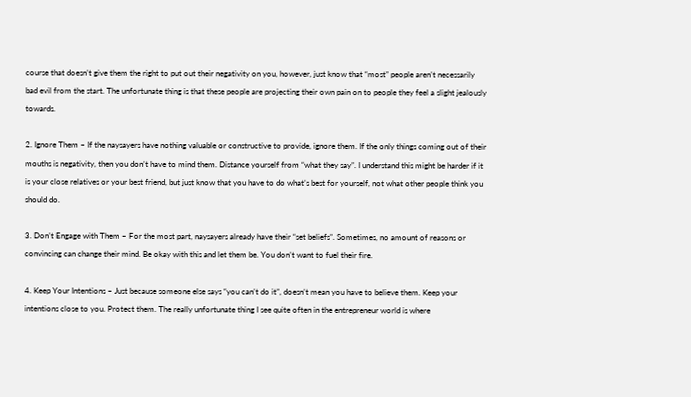course that doesn’t give them the right to put out their negativity on you, however, just know that “most” people aren’t necessarily bad evil from the start. The unfortunate thing is that these people are projecting their own pain on to people they feel a slight jealously towards.

2. Ignore Them – If the naysayers have nothing valuable or constructive to provide, ignore them. If the only things coming out of their mouths is negativity, then you don’t have to mind them. Distance yourself from “what they say”. I understand this might be harder if it is your close relatives or your best friend, but just know that you have to do what’s best for yourself, not what other people think you should do.

3. Don’t Engage with Them – For the most part, naysayers already have their “set beliefs”. Sometimes, no amount of reasons or convincing can change their mind. Be okay with this and let them be. You don’t want to fuel their fire.

4. Keep Your Intentions – Just because someone else says “you can’t do it”, doesn’t mean you have to believe them. Keep your intentions close to you. Protect them. The really unfortunate thing I see quite often in the entrepreneur world is where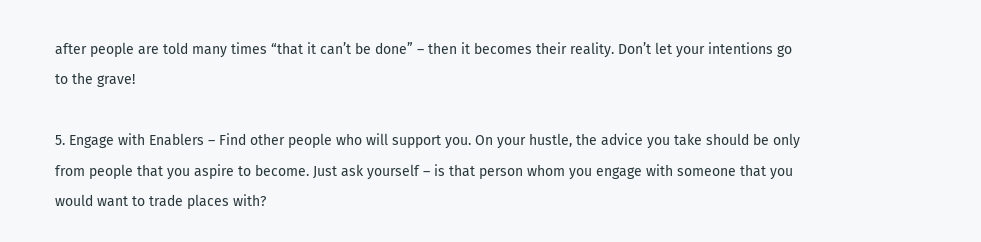after people are told many times “that it can’t be done” – then it becomes their reality. Don’t let your intentions go to the grave!

5. Engage with Enablers – Find other people who will support you. On your hustle, the advice you take should be only from people that you aspire to become. Just ask yourself – is that person whom you engage with someone that you would want to trade places with?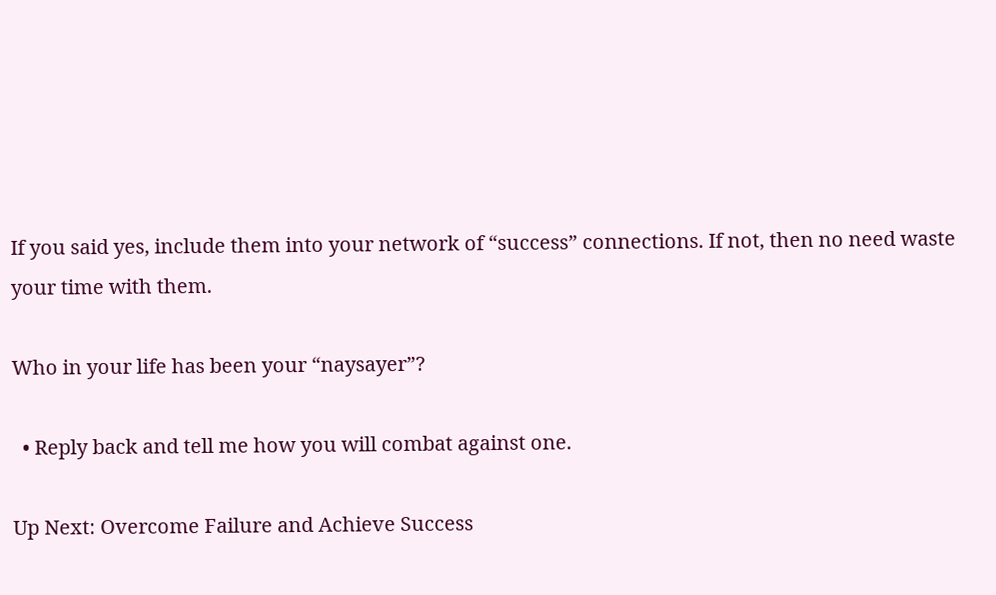If you said yes, include them into your network of “success” connections. If not, then no need waste your time with them.

Who in your life has been your “naysayer”?

  • Reply back and tell me how you will combat against one.

Up Next: Overcome Failure and Achieve Success